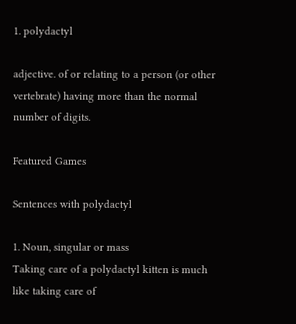1. polydactyl

adjective. of or relating to a person (or other vertebrate) having more than the normal number of digits.

Featured Games

Sentences with polydactyl

1. Noun, singular or mass
Taking care of a polydactyl kitten is much like taking care of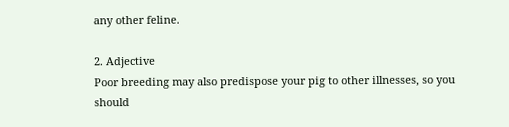any other feline.

2. Adjective
Poor breeding may also predispose your pig to other illnesses, so you should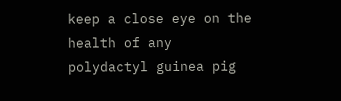keep a close eye on the health of any polydactyl guinea pig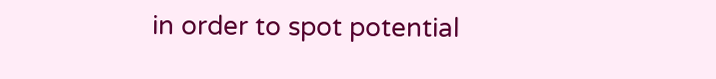in order to spot potential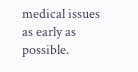medical issues as early as possible.